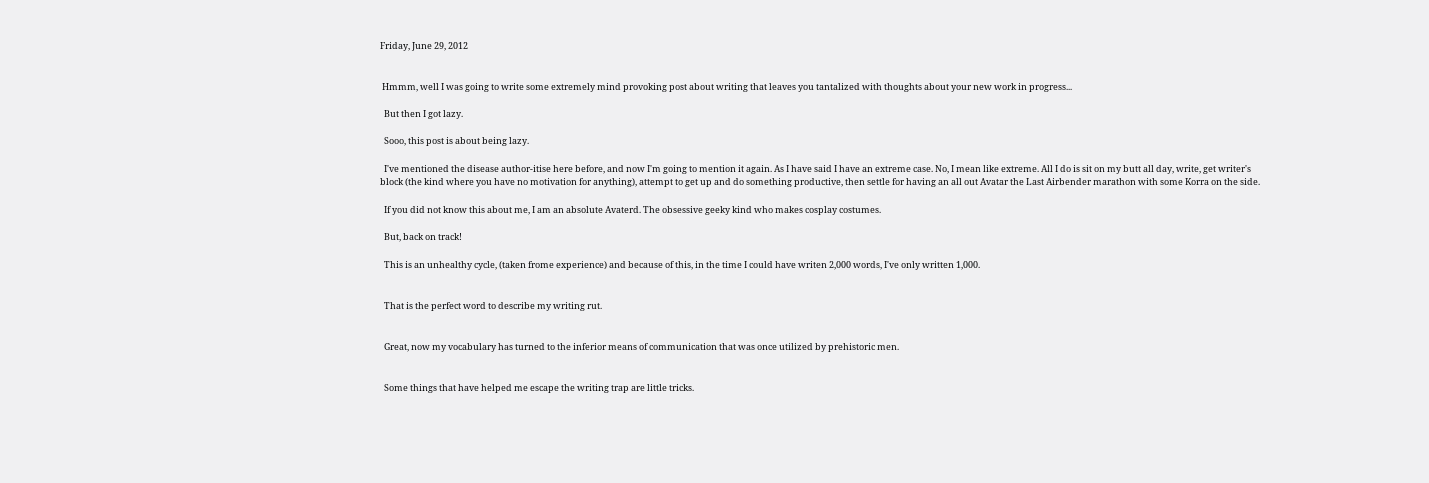Friday, June 29, 2012


 Hmmm, well I was going to write some extremely mind provoking post about writing that leaves you tantalized with thoughts about your new work in progress...

  But then I got lazy.

  Sooo, this post is about being lazy.

  I've mentioned the disease author-itise here before, and now I'm going to mention it again. As I have said I have an extreme case. No, I mean like extreme. All I do is sit on my butt all day, write, get writer's block (the kind where you have no motivation for anything), attempt to get up and do something productive, then settle for having an all out Avatar the Last Airbender marathon with some Korra on the side.

  If you did not know this about me, I am an absolute Avaterd. The obsessive geeky kind who makes cosplay costumes.

  But, back on track!

  This is an unhealthy cycle, (taken frome experience) and because of this, in the time I could have writen 2,000 words, I've only written 1,000.


  That is the perfect word to describe my writing rut.


  Great, now my vocabulary has turned to the inferior means of communication that was once utilized by prehistoric men.


  Some things that have helped me escape the writing trap are little tricks.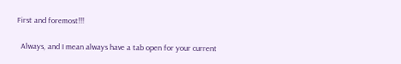First and foremost!!!

  Always, and I mean always have a tab open for your current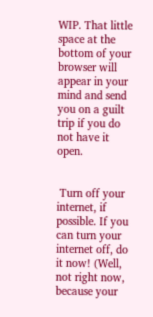WIP. That little space at the bottom of your browser will appear in your mind and send you on a guilt trip if you do not have it open.


 Turn off your internet, if possible. If you can turn your internet off, do it now! (Well, not right now, because your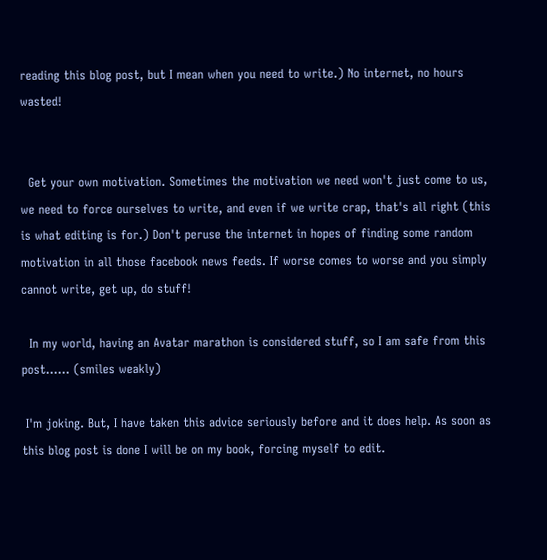reading this blog post, but I mean when you need to write.) No internet, no hours wasted!


  Get your own motivation. Sometimes the motivation we need won't just come to us, we need to force ourselves to write, and even if we write crap, that's all right (this is what editing is for.) Don't peruse the internet in hopes of finding some random motivation in all those facebook news feeds. If worse comes to worse and you simply cannot write, get up, do stuff!

  In my world, having an Avatar marathon is considered stuff, so I am safe from this post...... (smiles weakly)

 I'm joking. But, I have taken this advice seriously before and it does help. As soon as this blog post is done I will be on my book, forcing myself to edit.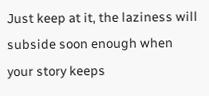Just keep at it, the laziness will subside soon enough when your story keeps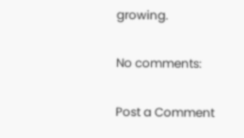growing.

No comments:

Post a Comment